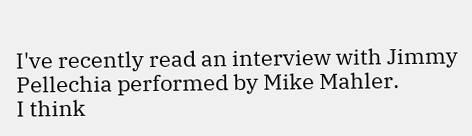I've recently read an interview with Jimmy Pellechia performed by Mike Mahler.
I think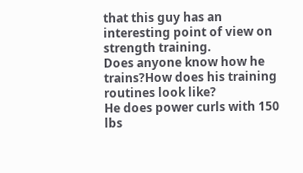that this guy has an interesting point of view on strength training.
Does anyone know how he trains?How does his training routines look like?
He does power curls with 150 lbs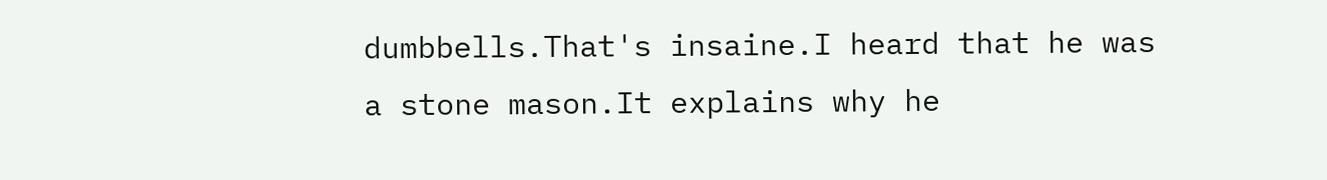dumbbells.That's insaine.I heard that he was
a stone mason.It explains why he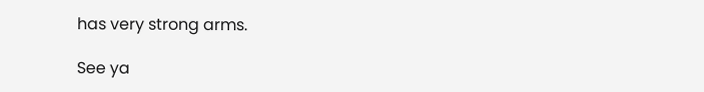has very strong arms.

See ya